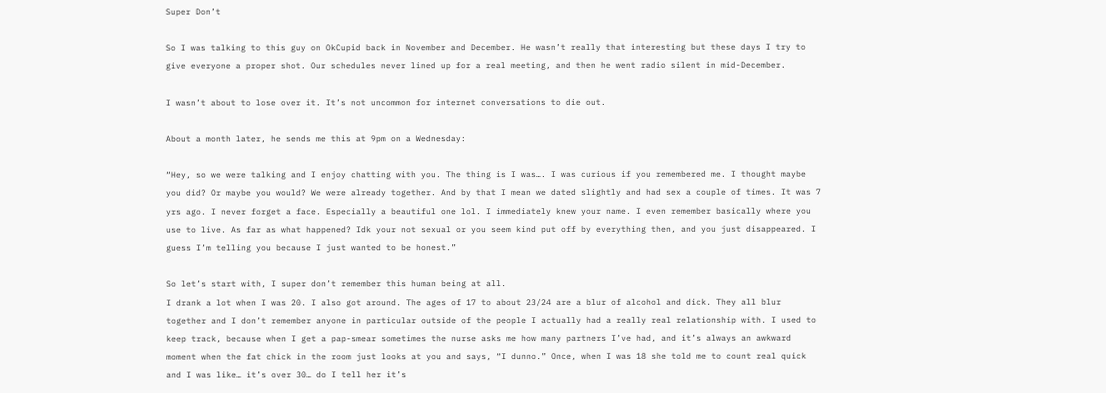Super Don’t

So I was talking to this guy on OkCupid back in November and December. He wasn’t really that interesting but these days I try to give everyone a proper shot. Our schedules never lined up for a real meeting, and then he went radio silent in mid-December.

I wasn’t about to lose over it. It’s not uncommon for internet conversations to die out.

About a month later, he sends me this at 9pm on a Wednesday:

“Hey, so we were talking and I enjoy chatting with you. The thing is I was…. I was curious if you remembered me. I thought maybe you did? Or maybe you would? We were already together. And by that I mean we dated slightly and had sex a couple of times. It was 7 yrs ago. I never forget a face. Especially a beautiful one lol. I immediately knew your name. I even remember basically where you use to live. As far as what happened? Idk your not sexual or you seem kind put off by everything then, and you just disappeared. I guess I’m telling you because I just wanted to be honest.”

So let’s start with, I super don’t remember this human being at all.
I drank a lot when I was 20. I also got around. The ages of 17 to about 23/24 are a blur of alcohol and dick. They all blur together and I don’t remember anyone in particular outside of the people I actually had a really real relationship with. I used to keep track, because when I get a pap-smear sometimes the nurse asks me how many partners I’ve had, and it’s always an awkward moment when the fat chick in the room just looks at you and says, “I dunno.” Once, when I was 18 she told me to count real quick and I was like… it’s over 30… do I tell her it’s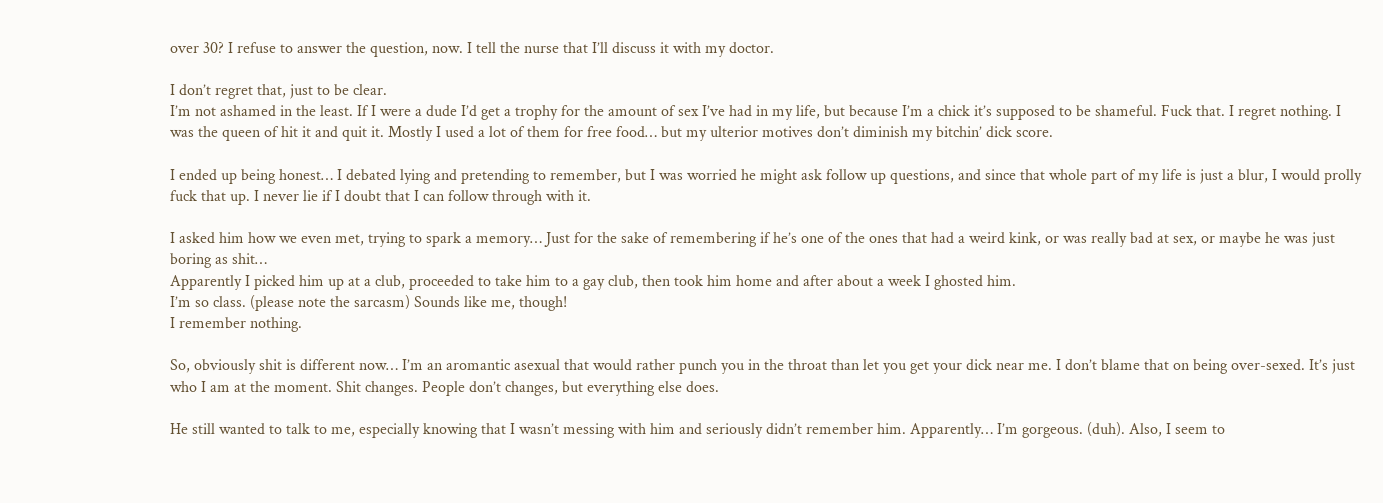over 30? I refuse to answer the question, now. I tell the nurse that I’ll discuss it with my doctor.

I don’t regret that, just to be clear.
I’m not ashamed in the least. If I were a dude I’d get a trophy for the amount of sex I’ve had in my life, but because I’m a chick it’s supposed to be shameful. Fuck that. I regret nothing. I was the queen of hit it and quit it. Mostly I used a lot of them for free food… but my ulterior motives don’t diminish my bitchin’ dick score.

I ended up being honest… I debated lying and pretending to remember, but I was worried he might ask follow up questions, and since that whole part of my life is just a blur, I would prolly fuck that up. I never lie if I doubt that I can follow through with it.

I asked him how we even met, trying to spark a memory… Just for the sake of remembering if he’s one of the ones that had a weird kink, or was really bad at sex, or maybe he was just boring as shit…
Apparently I picked him up at a club, proceeded to take him to a gay club, then took him home and after about a week I ghosted him.
I’m so class. (please note the sarcasm) Sounds like me, though!
I remember nothing.

So, obviously shit is different now… I’m an aromantic asexual that would rather punch you in the throat than let you get your dick near me. I don’t blame that on being over-sexed. It’s just who I am at the moment. Shit changes. People don’t changes, but everything else does.

He still wanted to talk to me, especially knowing that I wasn’t messing with him and seriously didn’t remember him. Apparently… I’m gorgeous. (duh). Also, I seem to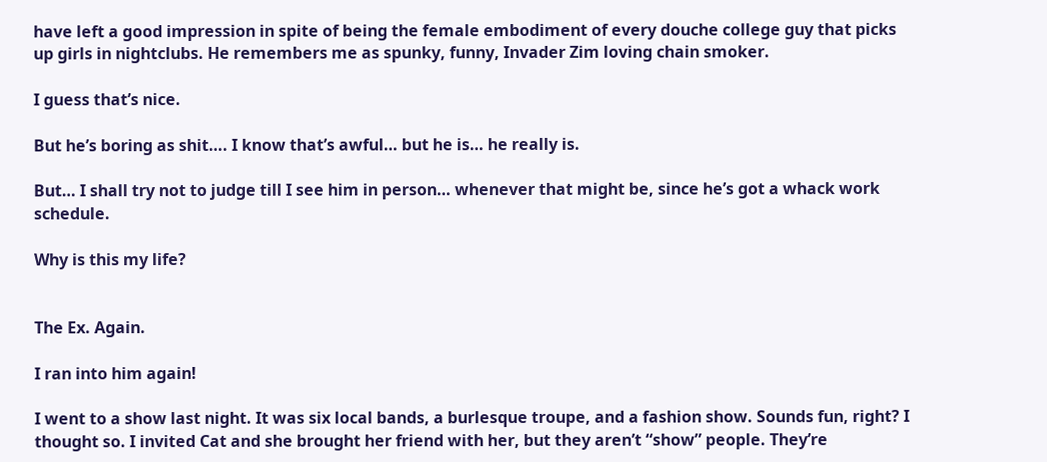have left a good impression in spite of being the female embodiment of every douche college guy that picks up girls in nightclubs. He remembers me as spunky, funny, Invader Zim loving chain smoker.

I guess that’s nice.

But he’s boring as shit…. I know that’s awful… but he is… he really is.

But… I shall try not to judge till I see him in person… whenever that might be, since he’s got a whack work schedule.

Why is this my life?


The Ex. Again.

I ran into him again!

I went to a show last night. It was six local bands, a burlesque troupe, and a fashion show. Sounds fun, right? I thought so. I invited Cat and she brought her friend with her, but they aren’t “show” people. They’re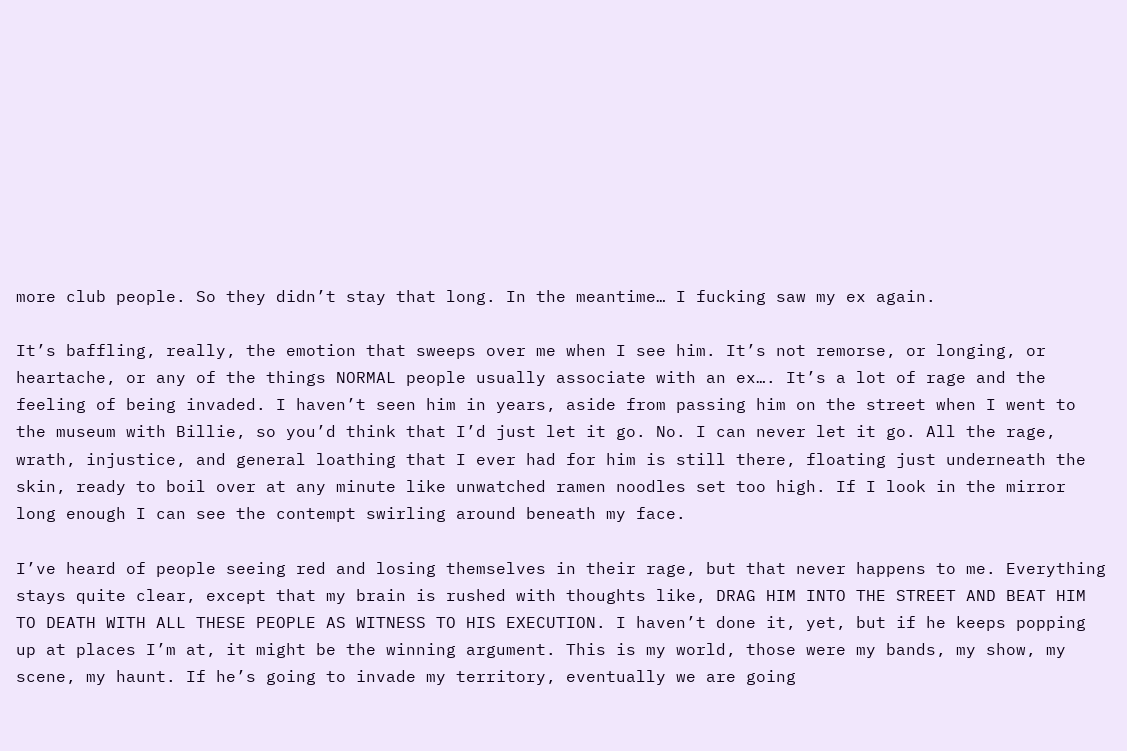more club people. So they didn’t stay that long. In the meantime… I fucking saw my ex again.

It’s baffling, really, the emotion that sweeps over me when I see him. It’s not remorse, or longing, or heartache, or any of the things NORMAL people usually associate with an ex…. It’s a lot of rage and the feeling of being invaded. I haven’t seen him in years, aside from passing him on the street when I went to the museum with Billie, so you’d think that I’d just let it go. No. I can never let it go. All the rage, wrath, injustice, and general loathing that I ever had for him is still there, floating just underneath the skin, ready to boil over at any minute like unwatched ramen noodles set too high. If I look in the mirror long enough I can see the contempt swirling around beneath my face.

I’ve heard of people seeing red and losing themselves in their rage, but that never happens to me. Everything stays quite clear, except that my brain is rushed with thoughts like, DRAG HIM INTO THE STREET AND BEAT HIM TO DEATH WITH ALL THESE PEOPLE AS WITNESS TO HIS EXECUTION. I haven’t done it, yet, but if he keeps popping up at places I’m at, it might be the winning argument. This is my world, those were my bands, my show, my scene, my haunt. If he’s going to invade my territory, eventually we are going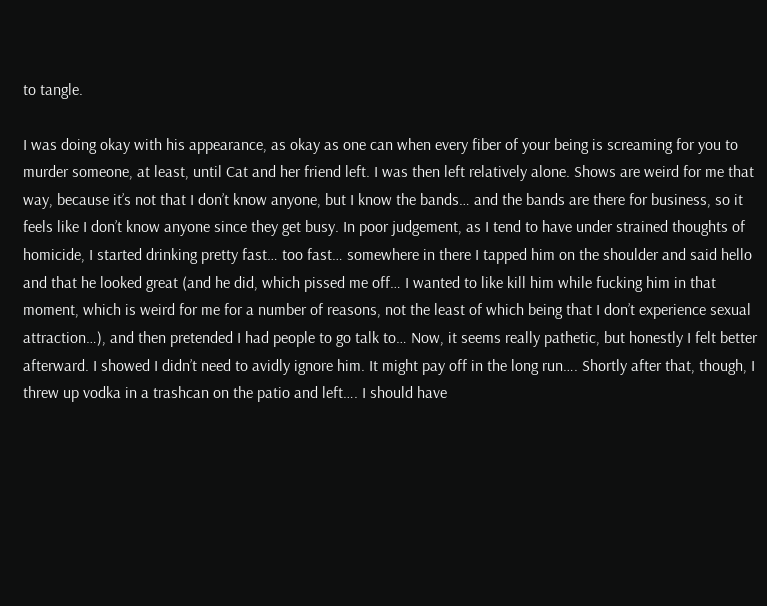to tangle.

I was doing okay with his appearance, as okay as one can when every fiber of your being is screaming for you to murder someone, at least, until Cat and her friend left. I was then left relatively alone. Shows are weird for me that way, because it’s not that I don’t know anyone, but I know the bands… and the bands are there for business, so it feels like I don’t know anyone since they get busy. In poor judgement, as I tend to have under strained thoughts of homicide, I started drinking pretty fast… too fast… somewhere in there I tapped him on the shoulder and said hello and that he looked great (and he did, which pissed me off… I wanted to like kill him while fucking him in that moment, which is weird for me for a number of reasons, not the least of which being that I don’t experience sexual attraction…), and then pretended I had people to go talk to… Now, it seems really pathetic, but honestly I felt better afterward. I showed I didn’t need to avidly ignore him. It might pay off in the long run…. Shortly after that, though, I threw up vodka in a trashcan on the patio and left…. I should have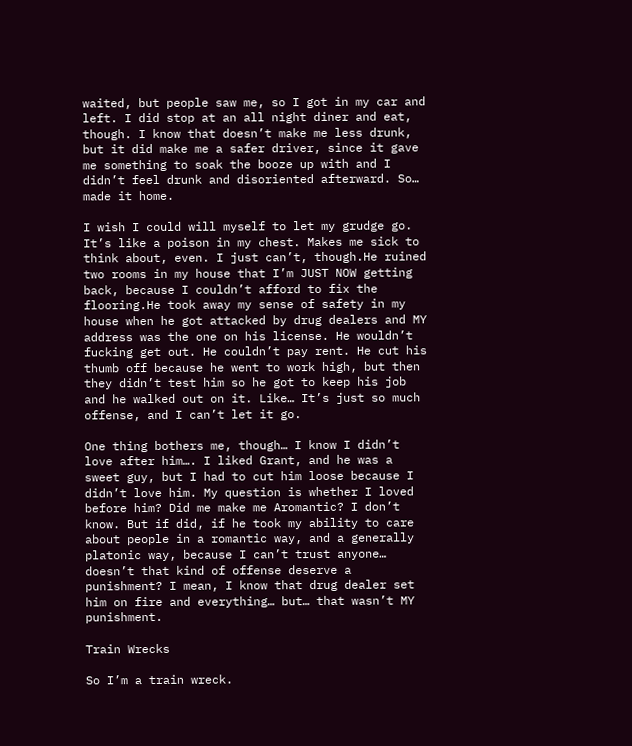waited, but people saw me, so I got in my car and left. I did stop at an all night diner and eat, though. I know that doesn’t make me less drunk, but it did make me a safer driver, since it gave me something to soak the booze up with and I didn’t feel drunk and disoriented afterward. So… made it home.

I wish I could will myself to let my grudge go. It’s like a poison in my chest. Makes me sick to think about, even. I just can’t, though.He ruined two rooms in my house that I’m JUST NOW getting back, because I couldn’t afford to fix the flooring.He took away my sense of safety in my house when he got attacked by drug dealers and MY address was the one on his license. He wouldn’t fucking get out. He couldn’t pay rent. He cut his thumb off because he went to work high, but then they didn’t test him so he got to keep his job and he walked out on it. Like… It’s just so much offense, and I can’t let it go.

One thing bothers me, though… I know I didn’t love after him…. I liked Grant, and he was a sweet guy, but I had to cut him loose because I didn’t love him. My question is whether I loved before him? Did me make me Aromantic? I don’t know. But if did, if he took my ability to care about people in a romantic way, and a generally platonic way, because I can’t trust anyone… doesn’t that kind of offense deserve a punishment? I mean, I know that drug dealer set him on fire and everything… but… that wasn’t MY punishment.

Train Wrecks

So I’m a train wreck.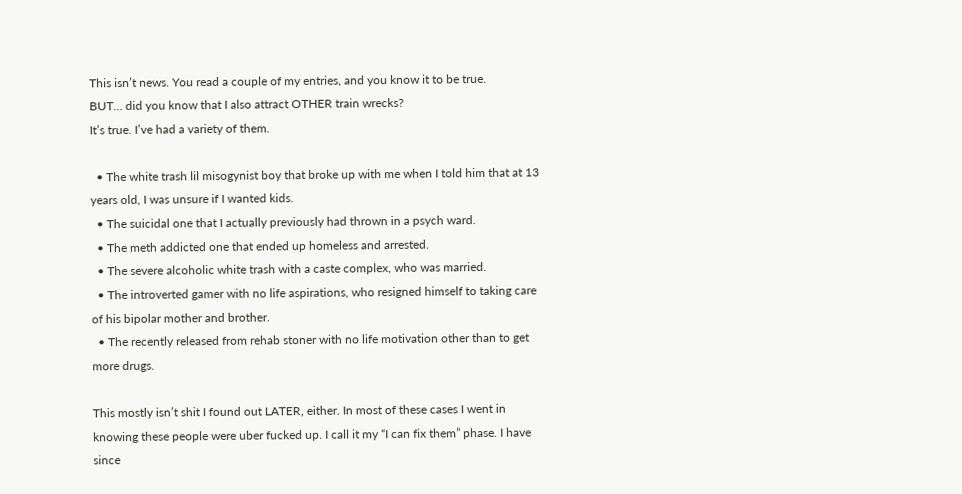This isn’t news. You read a couple of my entries, and you know it to be true.
BUT… did you know that I also attract OTHER train wrecks?
It’s true. I’ve had a variety of them.

  • The white trash lil misogynist boy that broke up with me when I told him that at 13 years old, I was unsure if I wanted kids.
  • The suicidal one that I actually previously had thrown in a psych ward.
  • The meth addicted one that ended up homeless and arrested.
  • The severe alcoholic white trash with a caste complex, who was married.
  • The introverted gamer with no life aspirations, who resigned himself to taking care of his bipolar mother and brother.
  • The recently released from rehab stoner with no life motivation other than to get more drugs.

This mostly isn’t shit I found out LATER, either. In most of these cases I went in knowing these people were uber fucked up. I call it my “I can fix them” phase. I have since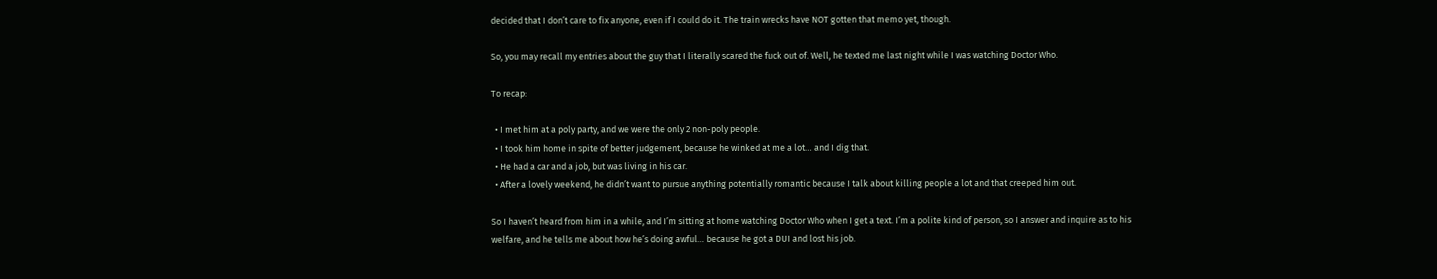decided that I don’t care to fix anyone, even if I could do it. The train wrecks have NOT gotten that memo yet, though.

So, you may recall my entries about the guy that I literally scared the fuck out of. Well, he texted me last night while I was watching Doctor Who.

To recap:

  • I met him at a poly party, and we were the only 2 non-poly people.
  • I took him home in spite of better judgement, because he winked at me a lot… and I dig that.
  • He had a car and a job, but was living in his car.
  • After a lovely weekend, he didn’t want to pursue anything potentially romantic because I talk about killing people a lot and that creeped him out.

So I haven’t heard from him in a while, and I’m sitting at home watching Doctor Who when I get a text. I’m a polite kind of person, so I answer and inquire as to his welfare, and he tells me about how he’s doing awful… because he got a DUI and lost his job.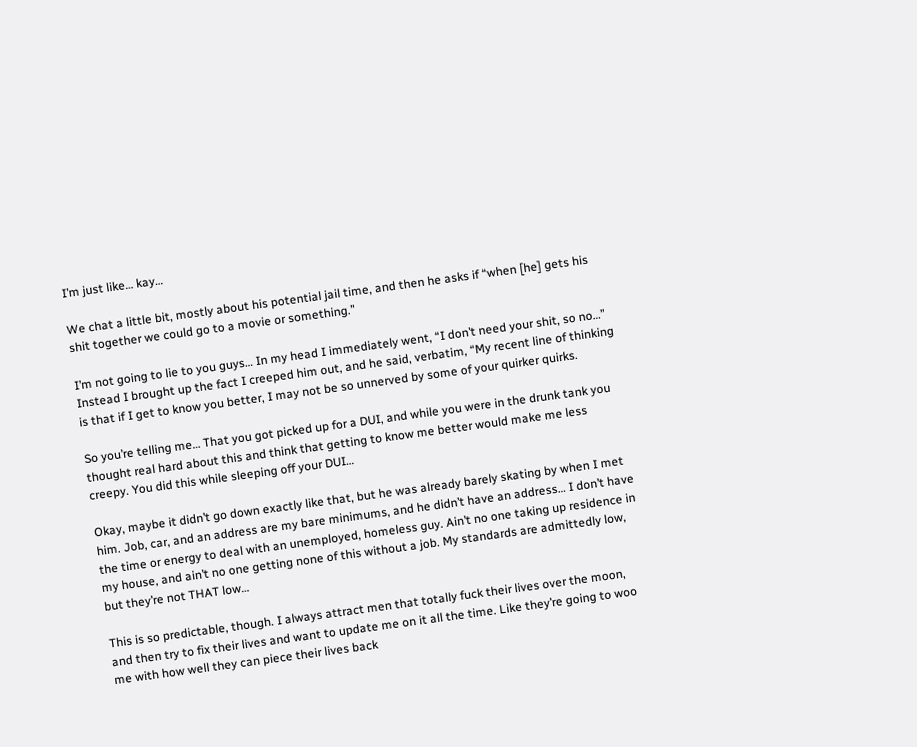I’m just like… kay…

We chat a little bit, mostly about his potential jail time, and then he asks if “when [he] gets his shit together we could go to a movie or something.”

I’m not going to lie to you guys… In my head I immediately went, “I don’t need your shit, so no…” Instead I brought up the fact I creeped him out, and he said, verbatim, “My recent line of thinking is that if I get to know you better, I may not be so unnerved by some of your quirker quirks.

So you’re telling me… That you got picked up for a DUI, and while you were in the drunk tank you thought real hard about this and think that getting to know me better would make me less creepy. You did this while sleeping off your DUI…

Okay, maybe it didn’t go down exactly like that, but he was already barely skating by when I met him. Job, car, and an address are my bare minimums, and he didn’t have an address… I don’t have the time or energy to deal with an unemployed, homeless guy. Ain’t no one taking up residence in my house, and ain’t no one getting none of this without a job. My standards are admittedly low, but they’re not THAT low…

This is so predictable, though. I always attract men that totally fuck their lives over the moon, and then try to fix their lives and want to update me on it all the time. Like they’re going to woo me with how well they can piece their lives back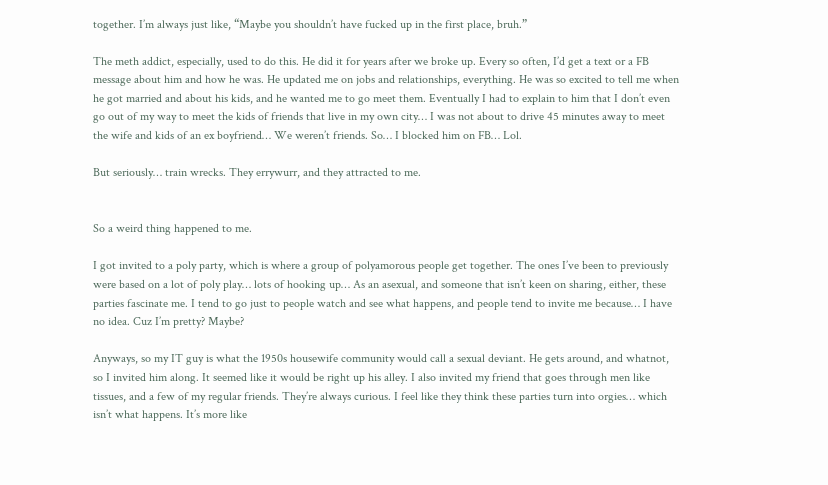together. I’m always just like, “Maybe you shouldn’t have fucked up in the first place, bruh.”

The meth addict, especially, used to do this. He did it for years after we broke up. Every so often, I’d get a text or a FB message about him and how he was. He updated me on jobs and relationships, everything. He was so excited to tell me when he got married and about his kids, and he wanted me to go meet them. Eventually I had to explain to him that I don’t even go out of my way to meet the kids of friends that live in my own city… I was not about to drive 45 minutes away to meet the wife and kids of an ex boyfriend… We weren’t friends. So… I blocked him on FB… Lol.

But seriously… train wrecks. They errywurr, and they attracted to me.


So a weird thing happened to me.

I got invited to a poly party, which is where a group of polyamorous people get together. The ones I’ve been to previously were based on a lot of poly play… lots of hooking up… As an asexual, and someone that isn’t keen on sharing, either, these parties fascinate me. I tend to go just to people watch and see what happens, and people tend to invite me because… I have no idea. Cuz I’m pretty? Maybe?

Anyways, so my IT guy is what the 1950s housewife community would call a sexual deviant. He gets around, and whatnot, so I invited him along. It seemed like it would be right up his alley. I also invited my friend that goes through men like tissues, and a few of my regular friends. They’re always curious. I feel like they think these parties turn into orgies… which isn’t what happens. It’s more like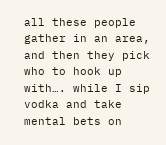all these people gather in an area, and then they pick who to hook up with…. while I sip vodka and take mental bets on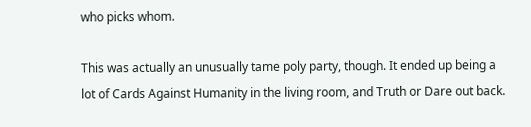who picks whom.

This was actually an unusually tame poly party, though. It ended up being a lot of Cards Against Humanity in the living room, and Truth or Dare out back.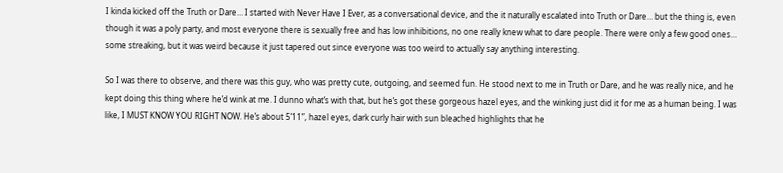I kinda kicked off the Truth or Dare… I started with Never Have I Ever, as a conversational device, and the it naturally escalated into Truth or Dare… but the thing is, even though it was a poly party, and most everyone there is sexually free and has low inhibitions, no one really knew what to dare people. There were only a few good ones… some streaking, but it was weird because it just tapered out since everyone was too weird to actually say anything interesting.

So I was there to observe, and there was this guy, who was pretty cute, outgoing, and seemed fun. He stood next to me in Truth or Dare, and he was really nice, and he kept doing this thing where he’d wink at me. I dunno what’s with that, but he’s got these gorgeous hazel eyes, and the winking just did it for me as a human being. I was like, I MUST KNOW YOU RIGHT NOW. He’s about 5’11”, hazel eyes, dark curly hair with sun bleached highlights that he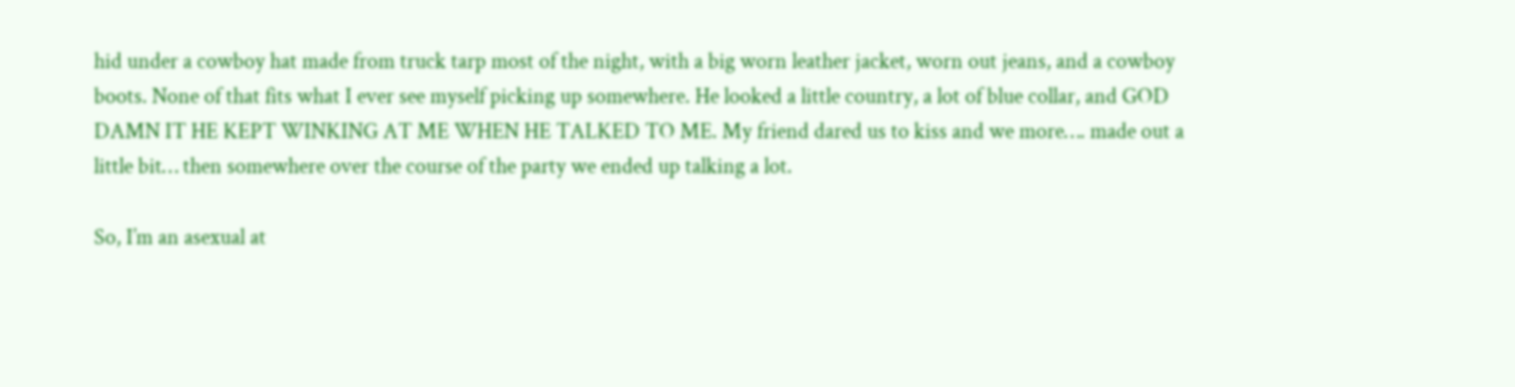hid under a cowboy hat made from truck tarp most of the night, with a big worn leather jacket, worn out jeans, and a cowboy boots. None of that fits what I ever see myself picking up somewhere. He looked a little country, a lot of blue collar, and GOD DAMN IT HE KEPT WINKING AT ME WHEN HE TALKED TO ME. My friend dared us to kiss and we more…. made out a little bit… then somewhere over the course of the party we ended up talking a lot.

So, I’m an asexual at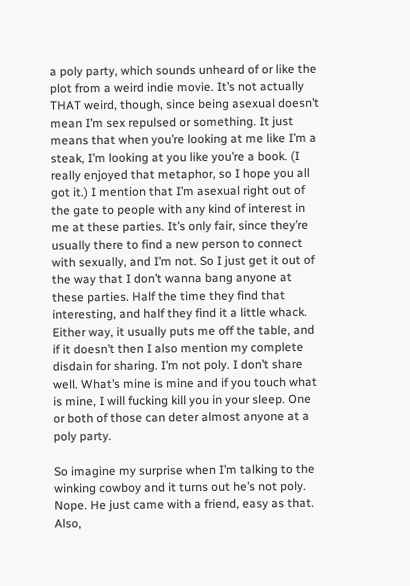a poly party, which sounds unheard of or like the plot from a weird indie movie. It’s not actually THAT weird, though, since being asexual doesn’t mean I’m sex repulsed or something. It just means that when you’re looking at me like I’m a steak, I’m looking at you like you’re a book. (I really enjoyed that metaphor, so I hope you all got it.) I mention that I’m asexual right out of the gate to people with any kind of interest in me at these parties. It’s only fair, since they’re usually there to find a new person to connect with sexually, and I’m not. So I just get it out of the way that I don’t wanna bang anyone at these parties. Half the time they find that interesting, and half they find it a little whack. Either way, it usually puts me off the table, and if it doesn’t then I also mention my complete disdain for sharing. I’m not poly. I don’t share well. What’s mine is mine and if you touch what is mine, I will fucking kill you in your sleep. One or both of those can deter almost anyone at a poly party.

So imagine my surprise when I’m talking to the winking cowboy and it turns out he’s not poly. Nope. He just came with a friend, easy as that. Also,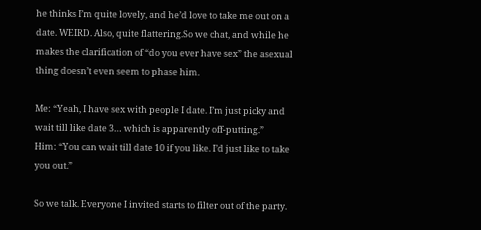he thinks I’m quite lovely, and he’d love to take me out on a date. WEIRD. Also, quite flattering.So we chat, and while he makes the clarification of “do you ever have sex” the asexual thing doesn’t even seem to phase him.

Me: “Yeah, I have sex with people I date. I’m just picky and wait till like date 3… which is apparently off-putting.”
Him: “You can wait till date 10 if you like. I’d just like to take you out.”

So we talk. Everyone I invited starts to filter out of the party.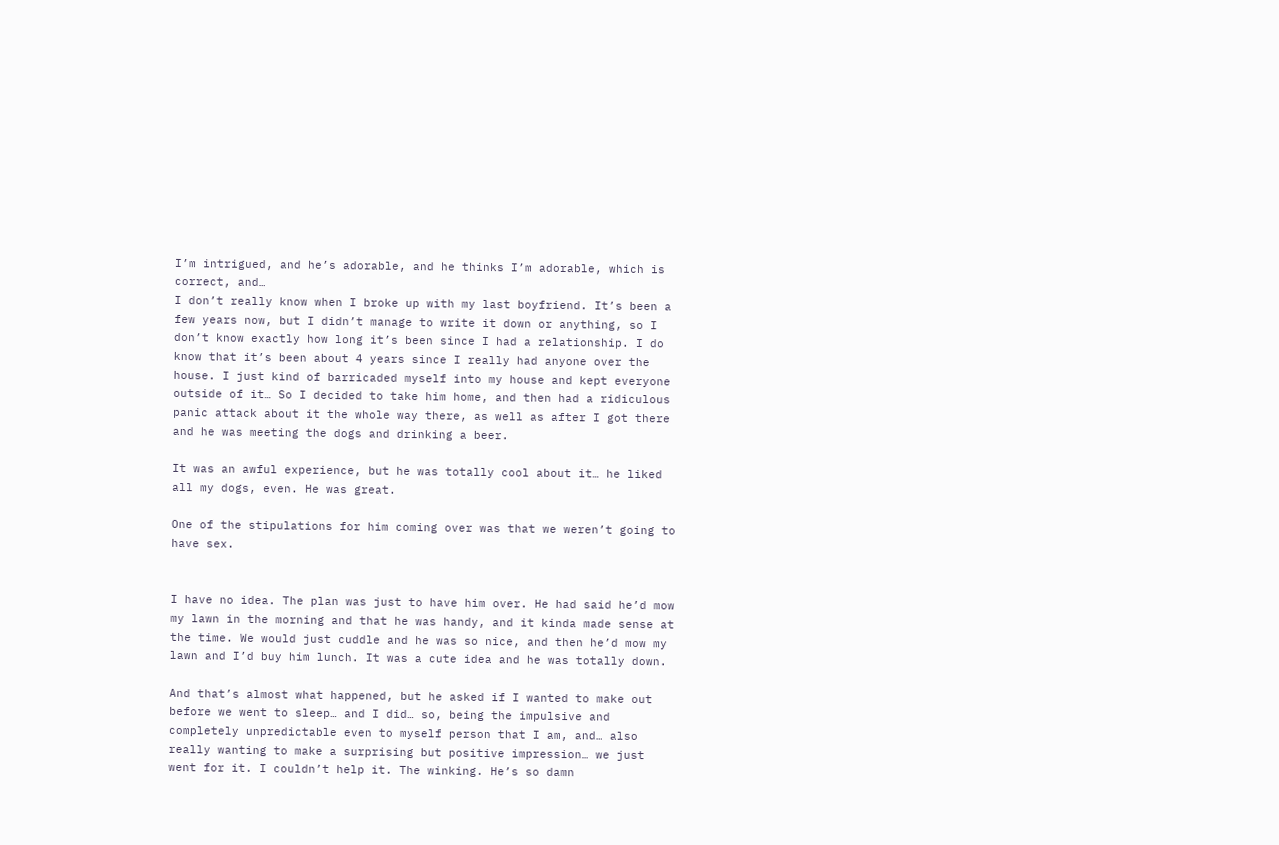I’m intrigued, and he’s adorable, and he thinks I’m adorable, which is correct, and…
I don’t really know when I broke up with my last boyfriend. It’s been a few years now, but I didn’t manage to write it down or anything, so I don’t know exactly how long it’s been since I had a relationship. I do know that it’s been about 4 years since I really had anyone over the house. I just kind of barricaded myself into my house and kept everyone outside of it… So I decided to take him home, and then had a ridiculous panic attack about it the whole way there, as well as after I got there and he was meeting the dogs and drinking a beer.

It was an awful experience, but he was totally cool about it… he liked all my dogs, even. He was great.

One of the stipulations for him coming over was that we weren’t going to have sex.


I have no idea. The plan was just to have him over. He had said he’d mow my lawn in the morning and that he was handy, and it kinda made sense at the time. We would just cuddle and he was so nice, and then he’d mow my lawn and I’d buy him lunch. It was a cute idea and he was totally down.

And that’s almost what happened, but he asked if I wanted to make out before we went to sleep… and I did… so, being the impulsive and completely unpredictable even to myself person that I am, and… also really wanting to make a surprising but positive impression… we just went for it. I couldn’t help it. The winking. He’s so damn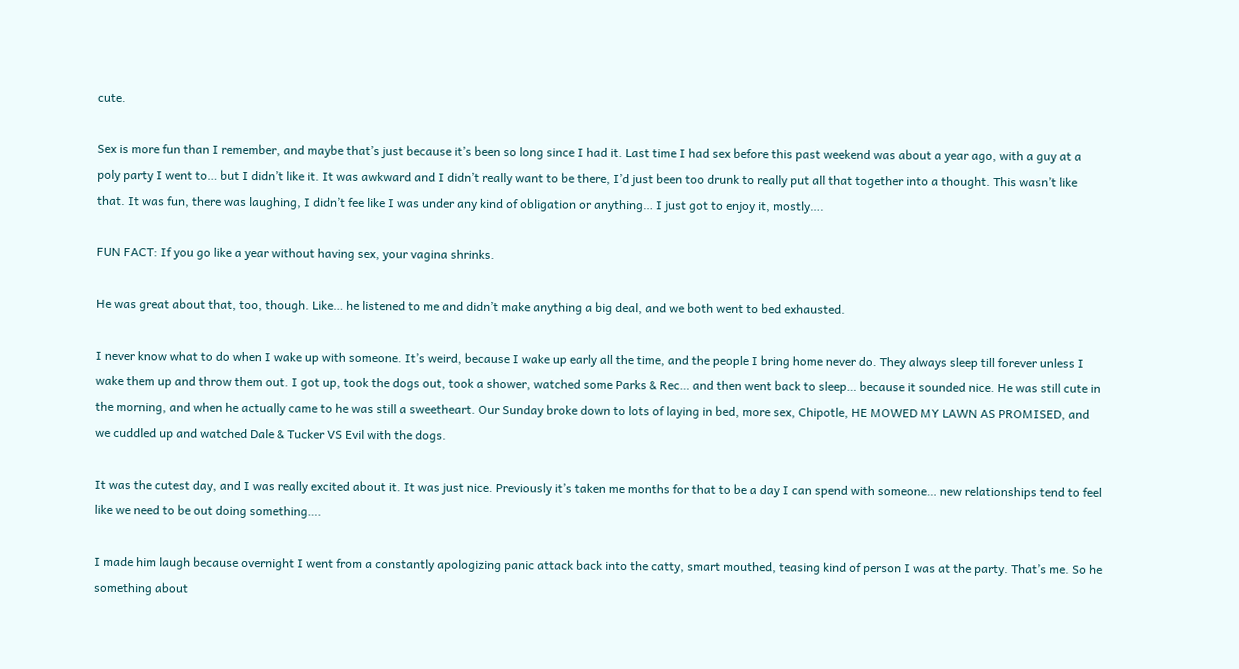cute.

Sex is more fun than I remember, and maybe that’s just because it’s been so long since I had it. Last time I had sex before this past weekend was about a year ago, with a guy at a poly party I went to… but I didn’t like it. It was awkward and I didn’t really want to be there, I’d just been too drunk to really put all that together into a thought. This wasn’t like that. It was fun, there was laughing, I didn’t fee like I was under any kind of obligation or anything… I just got to enjoy it, mostly….

FUN FACT: If you go like a year without having sex, your vagina shrinks.

He was great about that, too, though. Like… he listened to me and didn’t make anything a big deal, and we both went to bed exhausted.

I never know what to do when I wake up with someone. It’s weird, because I wake up early all the time, and the people I bring home never do. They always sleep till forever unless I wake them up and throw them out. I got up, took the dogs out, took a shower, watched some Parks & Rec… and then went back to sleep… because it sounded nice. He was still cute in the morning, and when he actually came to he was still a sweetheart. Our Sunday broke down to lots of laying in bed, more sex, Chipotle, HE MOWED MY LAWN AS PROMISED, and we cuddled up and watched Dale & Tucker VS Evil with the dogs.

It was the cutest day, and I was really excited about it. It was just nice. Previously it’s taken me months for that to be a day I can spend with someone… new relationships tend to feel like we need to be out doing something….

I made him laugh because overnight I went from a constantly apologizing panic attack back into the catty, smart mouthed, teasing kind of person I was at the party. That’s me. So he something about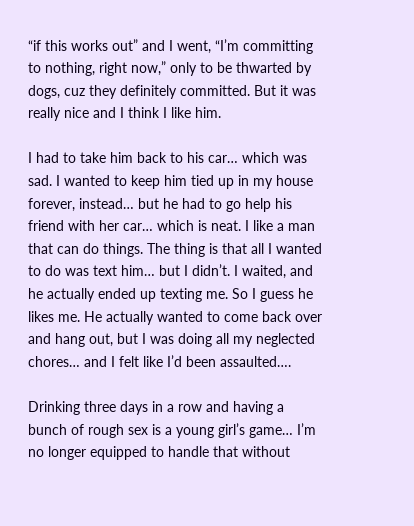“if this works out” and I went, “I’m committing to nothing, right now,” only to be thwarted by dogs, cuz they definitely committed. But it was really nice and I think I like him.

I had to take him back to his car… which was sad. I wanted to keep him tied up in my house forever, instead… but he had to go help his friend with her car… which is neat. I like a man that can do things. The thing is that all I wanted to do was text him… but I didn’t. I waited, and he actually ended up texting me. So I guess he likes me. He actually wanted to come back over and hang out, but I was doing all my neglected chores… and I felt like I’d been assaulted….

Drinking three days in a row and having a bunch of rough sex is a young girl’s game… I’m no longer equipped to handle that without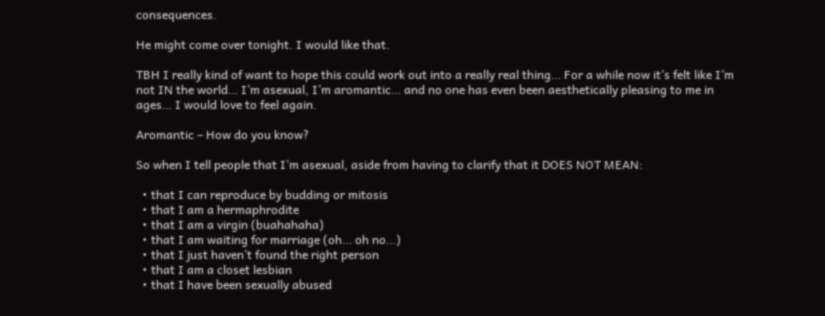consequences.

He might come over tonight. I would like that.

TBH I really kind of want to hope this could work out into a really real thing… For a while now it’s felt like I’m not IN the world… I’m asexual, I’m aromantic… and no one has even been aesthetically pleasing to me in ages… I would love to feel again.

Aromantic – How do you know?

So when I tell people that I’m asexual, aside from having to clarify that it DOES NOT MEAN:

  • that I can reproduce by budding or mitosis
  • that I am a hermaphrodite
  • that I am a virgin (buahahaha)
  • that I am waiting for marriage (oh… oh no…)
  • that I just haven’t found the right person
  • that I am a closet lesbian
  • that I have been sexually abused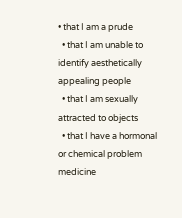• that I am a prude
  • that I am unable to identify aesthetically appealing people
  • that I am sexually attracted to objects
  • that I have a hormonal or chemical problem medicine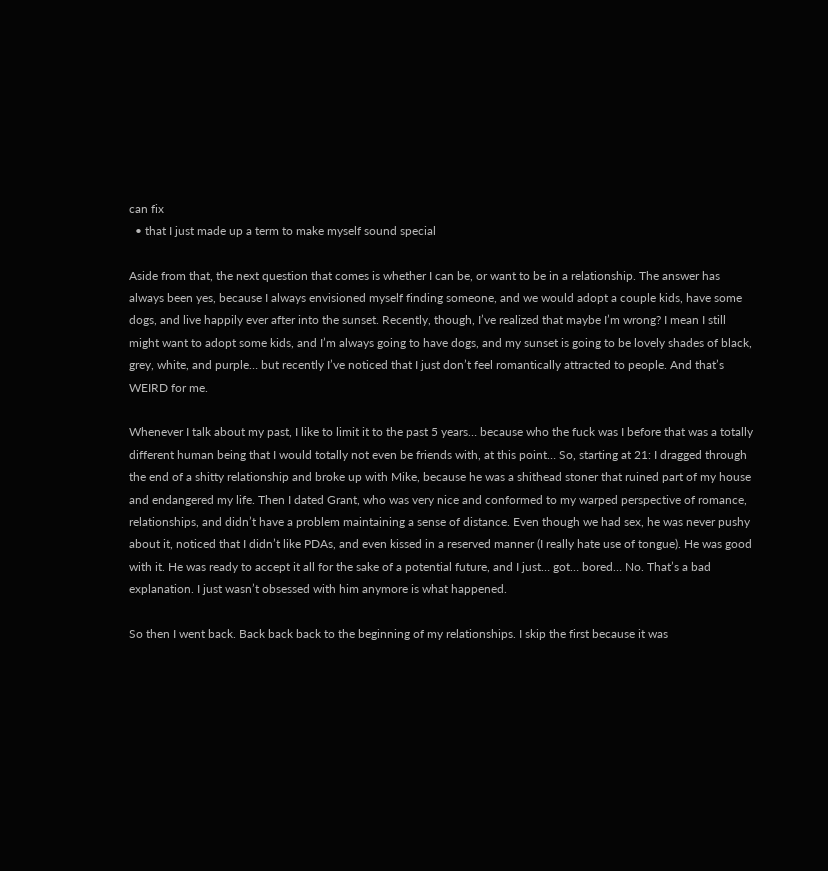can fix
  • that I just made up a term to make myself sound special

Aside from that, the next question that comes is whether I can be, or want to be in a relationship. The answer has always been yes, because I always envisioned myself finding someone, and we would adopt a couple kids, have some dogs, and live happily ever after into the sunset. Recently, though, I’ve realized that maybe I’m wrong? I mean I still might want to adopt some kids, and I’m always going to have dogs, and my sunset is going to be lovely shades of black, grey, white, and purple… but recently I’ve noticed that I just don’t feel romantically attracted to people. And that’s WEIRD for me.

Whenever I talk about my past, I like to limit it to the past 5 years… because who the fuck was I before that was a totally different human being that I would totally not even be friends with, at this point… So, starting at 21: I dragged through the end of a shitty relationship and broke up with Mike, because he was a shithead stoner that ruined part of my house and endangered my life. Then I dated Grant, who was very nice and conformed to my warped perspective of romance, relationships, and didn’t have a problem maintaining a sense of distance. Even though we had sex, he was never pushy about it, noticed that I didn’t like PDAs, and even kissed in a reserved manner (I really hate use of tongue). He was good with it. He was ready to accept it all for the sake of a potential future, and I just… got… bored… No. That’s a bad explanation. I just wasn’t obsessed with him anymore is what happened.

So then I went back. Back back back to the beginning of my relationships. I skip the first because it was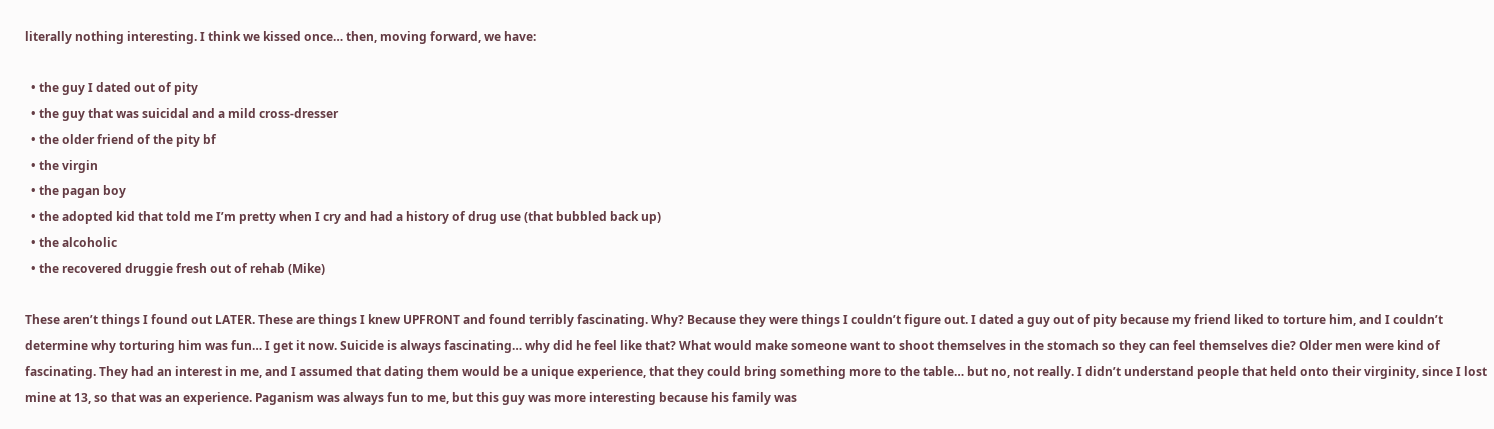literally nothing interesting. I think we kissed once… then, moving forward, we have:

  • the guy I dated out of pity
  • the guy that was suicidal and a mild cross-dresser
  • the older friend of the pity bf
  • the virgin
  • the pagan boy
  • the adopted kid that told me I’m pretty when I cry and had a history of drug use (that bubbled back up)
  • the alcoholic
  • the recovered druggie fresh out of rehab (Mike)

These aren’t things I found out LATER. These are things I knew UPFRONT and found terribly fascinating. Why? Because they were things I couldn’t figure out. I dated a guy out of pity because my friend liked to torture him, and I couldn’t determine why torturing him was fun… I get it now. Suicide is always fascinating… why did he feel like that? What would make someone want to shoot themselves in the stomach so they can feel themselves die? Older men were kind of fascinating. They had an interest in me, and I assumed that dating them would be a unique experience, that they could bring something more to the table… but no, not really. I didn’t understand people that held onto their virginity, since I lost mine at 13, so that was an experience. Paganism was always fun to me, but this guy was more interesting because his family was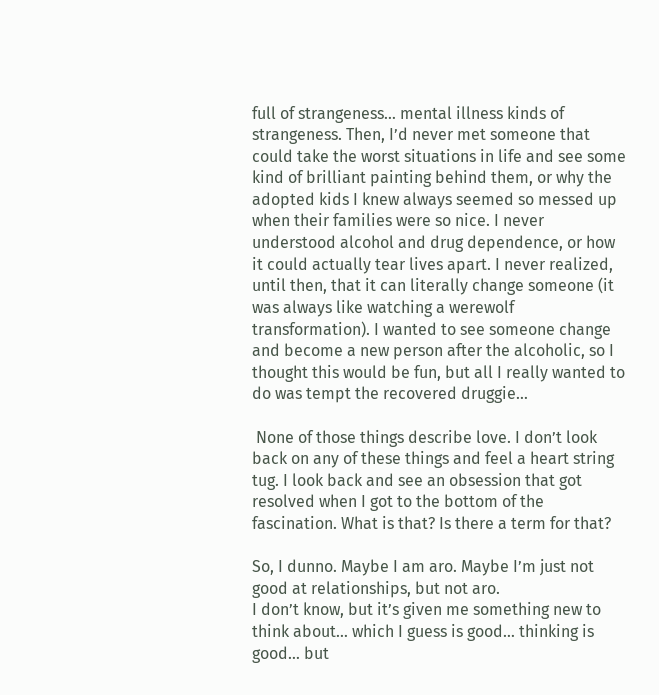full of strangeness… mental illness kinds of strangeness. Then, I’d never met someone that could take the worst situations in life and see some kind of brilliant painting behind them, or why the adopted kids I knew always seemed so messed up when their families were so nice. I never understood alcohol and drug dependence, or how it could actually tear lives apart. I never realized, until then, that it can literally change someone (it was always like watching a werewolf transformation). I wanted to see someone change and become a new person after the alcoholic, so I thought this would be fun, but all I really wanted to do was tempt the recovered druggie…

 None of those things describe love. I don’t look back on any of these things and feel a heart string tug. I look back and see an obsession that got resolved when I got to the bottom of the fascination. What is that? Is there a term for that?

So, I dunno. Maybe I am aro. Maybe I’m just not good at relationships, but not aro.
I don’t know, but it’s given me something new to think about… which I guess is good… thinking is good… but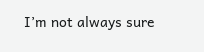I’m not always sure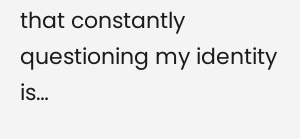that constantly questioning my identity is…